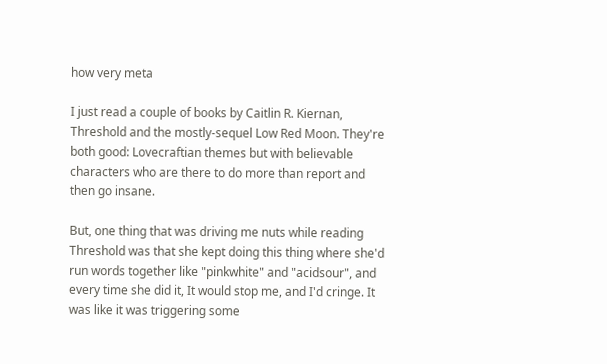how very meta

I just read a couple of books by Caitlin R. Kiernan, Threshold and the mostly-sequel Low Red Moon. They're both good: Lovecraftian themes but with believable characters who are there to do more than report and then go insane.

But, one thing that was driving me nuts while reading Threshold was that she kept doing this thing where she'd run words together like "pinkwhite" and "acidsour", and every time she did it, It would stop me, and I'd cringe. It was like it was triggering some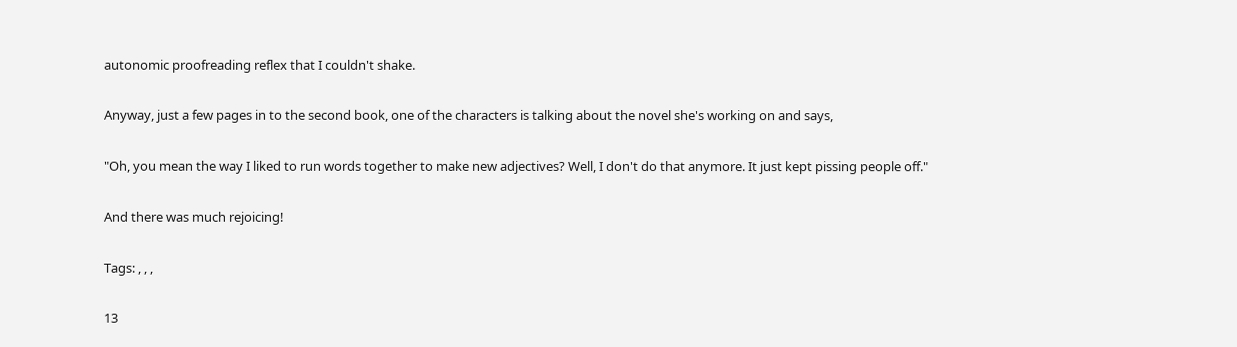autonomic proofreading reflex that I couldn't shake.

Anyway, just a few pages in to the second book, one of the characters is talking about the novel she's working on and says,

"Oh, you mean the way I liked to run words together to make new adjectives? Well, I don't do that anymore. It just kept pissing people off."

And there was much rejoicing!

Tags: , , ,

13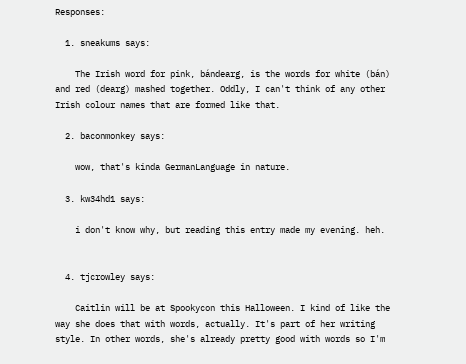Responses:

  1. sneakums says:

    The Irish word for pink, bándearg, is the words for white (bán) and red (dearg) mashed together. Oddly, I can't think of any other Irish colour names that are formed like that.

  2. baconmonkey says:

    wow, that's kinda GermanLanguage in nature.

  3. kw34hd1 says:

    i don't know why, but reading this entry made my evening. heh.


  4. tjcrowley says:

    Caitlin will be at Spookycon this Halloween. I kind of like the way she does that with words, actually. It's part of her writing style. In other words, she's already pretty good with words so I'm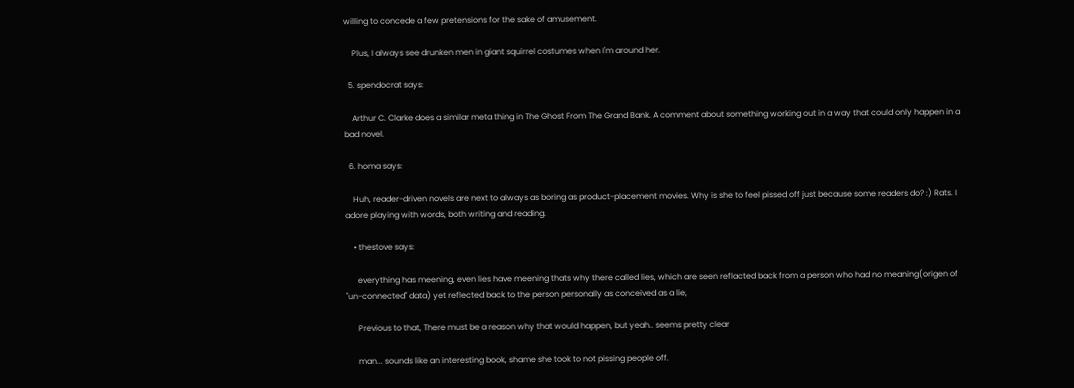willing to concede a few pretensions for the sake of amusement.

    Plus, I always see drunken men in giant squirrel costumes when I'm around her.

  5. spendocrat says:

    Arthur C. Clarke does a similar meta thing in The Ghost From The Grand Bank. A comment about something working out in a way that could only happen in a bad novel.

  6. homa says:

    Huh, reader-driven novels are next to always as boring as product-placement movies. Why is she to feel pissed off just because some readers do? :) Rats. I adore playing with words, both writing and reading.

    • thestove says:

      everything has meening, even lies have meening thats why there called lies, which are seen reflacted back from a person who had no meaning(origen of "un-connected" data) yet reflected back to the person personally as conceived as a lie,

      Previous to that, There must be a reason why that would happen, but yeah.. seems pretty clear

      man... sounds like an interesting book, shame she took to not pissing people off.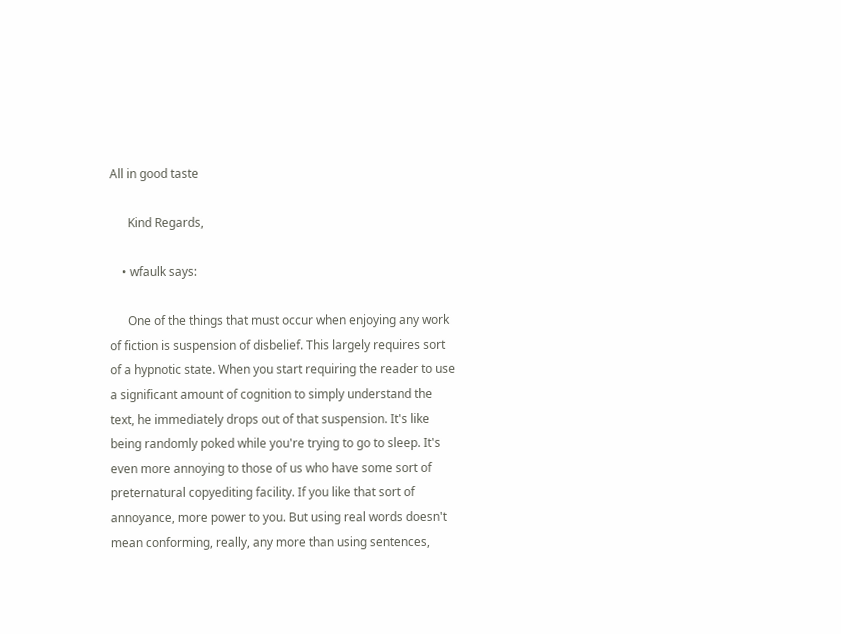All in good taste

      Kind Regards,

    • wfaulk says:

      One of the things that must occur when enjoying any work of fiction is suspension of disbelief. This largely requires sort of a hypnotic state. When you start requiring the reader to use a significant amount of cognition to simply understand the text, he immediately drops out of that suspension. It's like being randomly poked while you're trying to go to sleep. It's even more annoying to those of us who have some sort of preternatural copyediting facility. If you like that sort of annoyance, more power to you. But using real words doesn't mean conforming, really, any more than using sentences,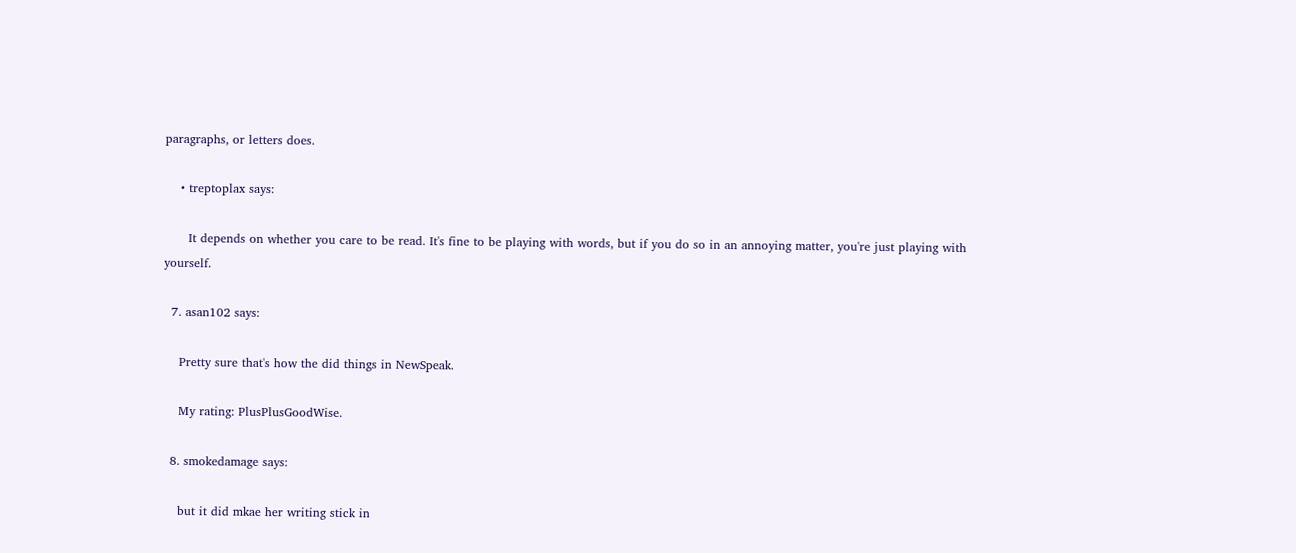paragraphs, or letters does.

    • treptoplax says:

      It depends on whether you care to be read. It's fine to be playing with words, but if you do so in an annoying matter, you're just playing with yourself.

  7. asan102 says:

    Pretty sure that's how the did things in NewSpeak.

    My rating: PlusPlusGoodWise.

  8. smokedamage says:

    but it did mkae her writing stick in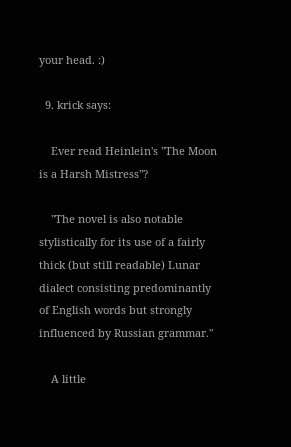your head. :)

  9. krick says:

    Ever read Heinlein's "The Moon is a Harsh Mistress"?

    "The novel is also notable stylistically for its use of a fairly thick (but still readable) Lunar dialect consisting predominantly of English words but strongly influenced by Russian grammar."

    A little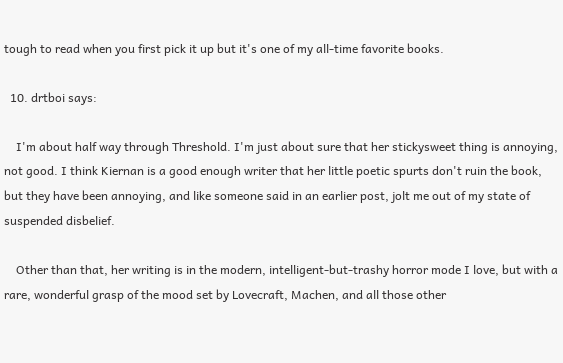tough to read when you first pick it up but it's one of my all-time favorite books.

  10. drtboi says:

    I'm about half way through Threshold. I'm just about sure that her stickysweet thing is annoying, not good. I think Kiernan is a good enough writer that her little poetic spurts don't ruin the book, but they have been annoying, and like someone said in an earlier post, jolt me out of my state of suspended disbelief.

    Other than that, her writing is in the modern, intelligent-but-trashy horror mode I love, but with a rare, wonderful grasp of the mood set by Lovecraft, Machen, and all those other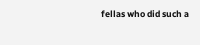fellas who did such a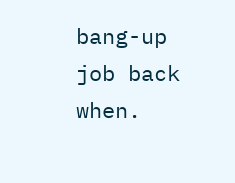bang-up job back when.